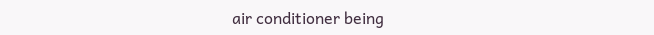air conditioner being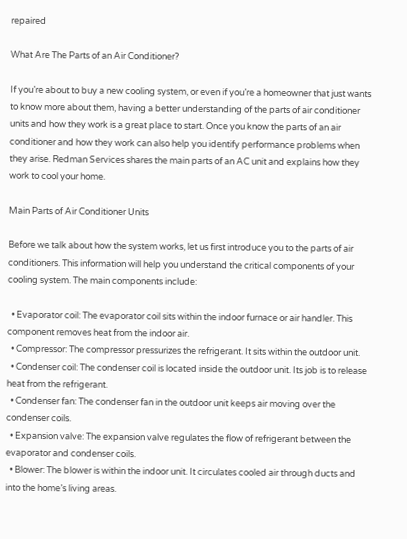repaired

What Are The Parts of an Air Conditioner?

If you’re about to buy a new cooling system, or even if you’re a homeowner that just wants to know more about them, having a better understanding of the parts of air conditioner units and how they work is a great place to start. Once you know the parts of an air conditioner and how they work can also help you identify performance problems when they arise. Redman Services shares the main parts of an AC unit and explains how they work to cool your home.

Main Parts of Air Conditioner Units

Before we talk about how the system works, let us first introduce you to the parts of air conditioners. This information will help you understand the critical components of your cooling system. The main components include:

  • Evaporator coil: The evaporator coil sits within the indoor furnace or air handler. This component removes heat from the indoor air.
  • Compressor: The compressor pressurizes the refrigerant. It sits within the outdoor unit.
  • Condenser coil: The condenser coil is located inside the outdoor unit. Its job is to release heat from the refrigerant.
  • Condenser fan: The condenser fan in the outdoor unit keeps air moving over the condenser coils.
  • Expansion valve: The expansion valve regulates the flow of refrigerant between the evaporator and condenser coils.
  • Blower: The blower is within the indoor unit. It circulates cooled air through ducts and into the home’s living areas.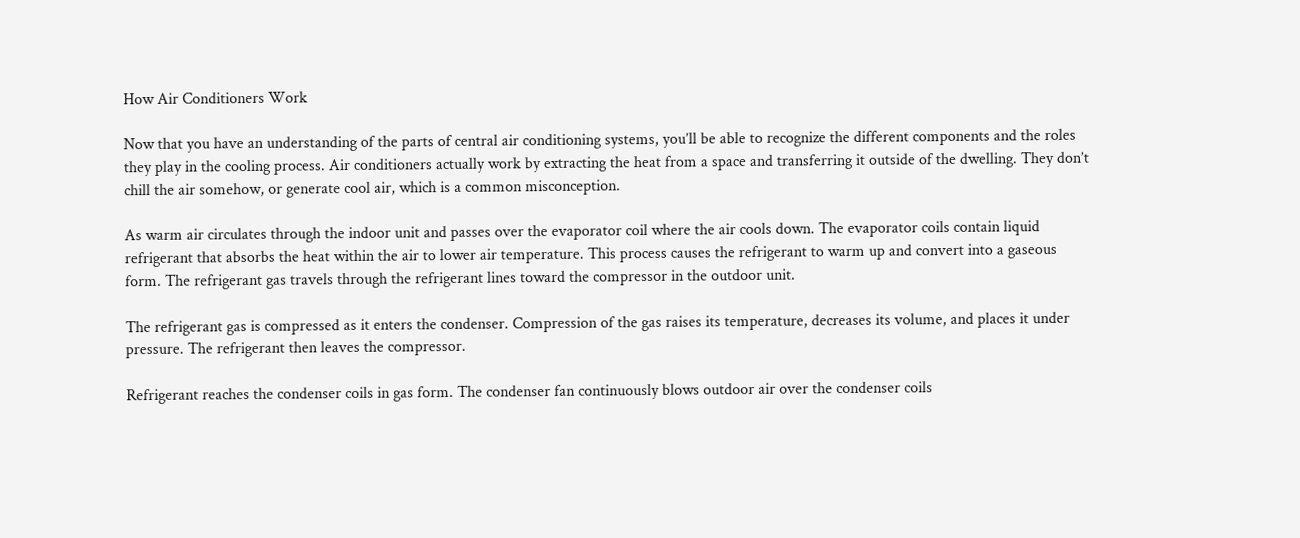How Air Conditioners Work

Now that you have an understanding of the parts of central air conditioning systems, you’ll be able to recognize the different components and the roles they play in the cooling process. Air conditioners actually work by extracting the heat from a space and transferring it outside of the dwelling. They don’t chill the air somehow, or generate cool air, which is a common misconception.

As warm air circulates through the indoor unit and passes over the evaporator coil where the air cools down. The evaporator coils contain liquid refrigerant that absorbs the heat within the air to lower air temperature. This process causes the refrigerant to warm up and convert into a gaseous form. The refrigerant gas travels through the refrigerant lines toward the compressor in the outdoor unit.

The refrigerant gas is compressed as it enters the condenser. Compression of the gas raises its temperature, decreases its volume, and places it under pressure. The refrigerant then leaves the compressor.

Refrigerant reaches the condenser coils in gas form. The condenser fan continuously blows outdoor air over the condenser coils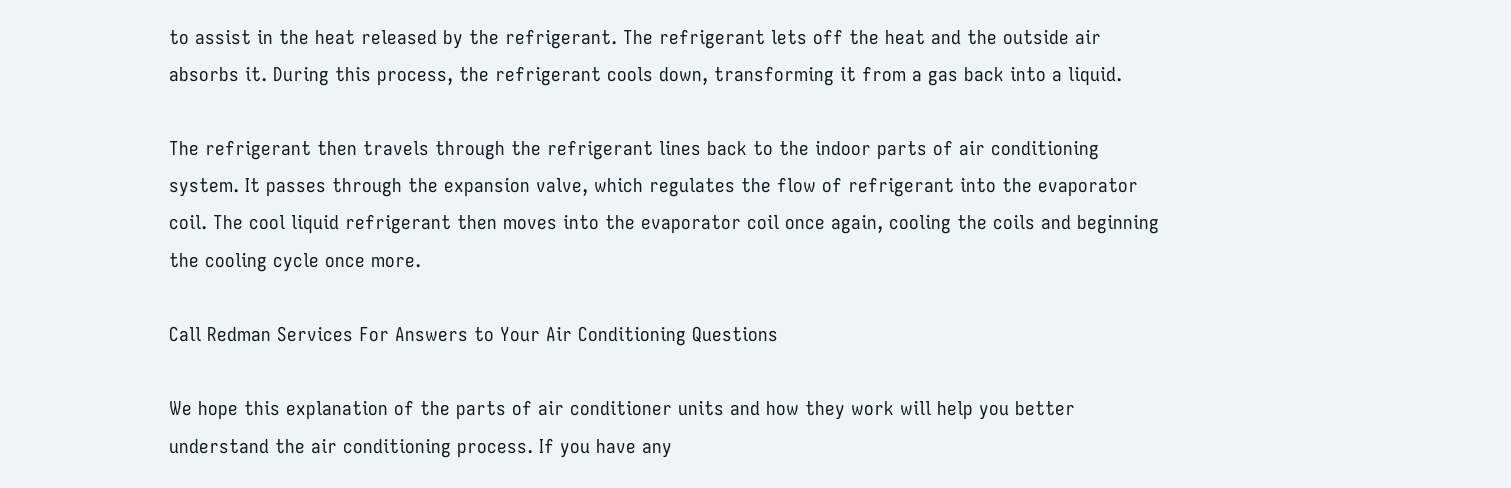to assist in the heat released by the refrigerant. The refrigerant lets off the heat and the outside air absorbs it. During this process, the refrigerant cools down, transforming it from a gas back into a liquid.

The refrigerant then travels through the refrigerant lines back to the indoor parts of air conditioning system. It passes through the expansion valve, which regulates the flow of refrigerant into the evaporator coil. The cool liquid refrigerant then moves into the evaporator coil once again, cooling the coils and beginning the cooling cycle once more.

Call Redman Services For Answers to Your Air Conditioning Questions

We hope this explanation of the parts of air conditioner units and how they work will help you better understand the air conditioning process. If you have any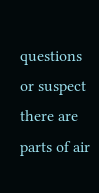questions or suspect there are parts of air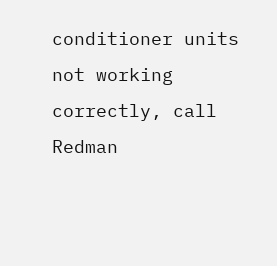conditioner units not working correctly, call Redman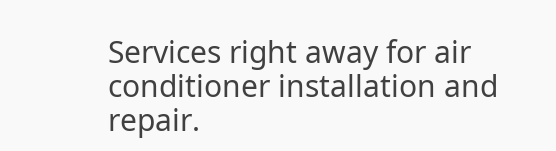Services right away for air conditioner installation and repair.